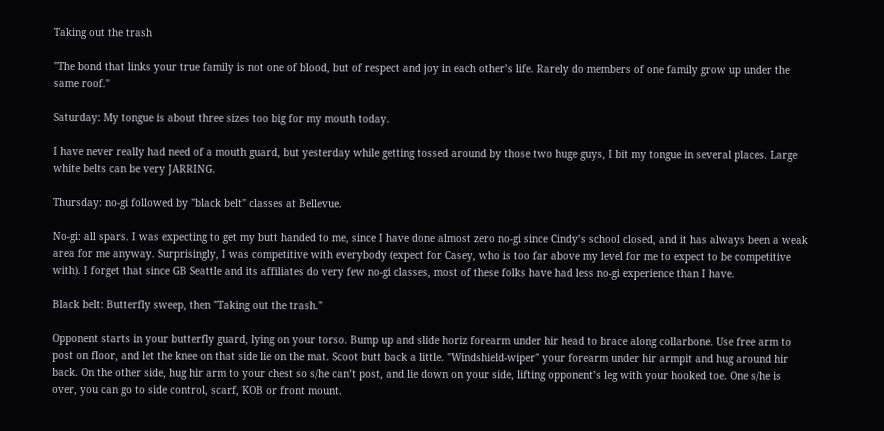Taking out the trash

"The bond that links your true family is not one of blood, but of respect and joy in each other’s life. Rarely do members of one family grow up under the same roof."

Saturday: My tongue is about three sizes too big for my mouth today.

I have never really had need of a mouth guard, but yesterday while getting tossed around by those two huge guys, I bit my tongue in several places. Large white belts can be very JARRING.

Thursday: no-gi followed by "black belt" classes at Bellevue.

No-gi: all spars. I was expecting to get my butt handed to me, since I have done almost zero no-gi since Cindy’s school closed, and it has always been a weak area for me anyway. Surprisingly, I was competitive with everybody (expect for Casey, who is too far above my level for me to expect to be competitive with). I forget that since GB Seattle and its affiliates do very few no-gi classes, most of these folks have had less no-gi experience than I have.

Black belt: Butterfly sweep, then "Taking out the trash."

Opponent starts in your butterfly guard, lying on your torso. Bump up and slide horiz forearm under hir head to brace along collarbone. Use free arm to post on floor, and let the knee on that side lie on the mat. Scoot butt back a little. "Windshield-wiper" your forearm under hir armpit and hug around hir back. On the other side, hug hir arm to your chest so s/he can’t post, and lie down on your side, lifting opponent’s leg with your hooked toe. One s/he is over, you can go to side control, scarf, KOB or front mount.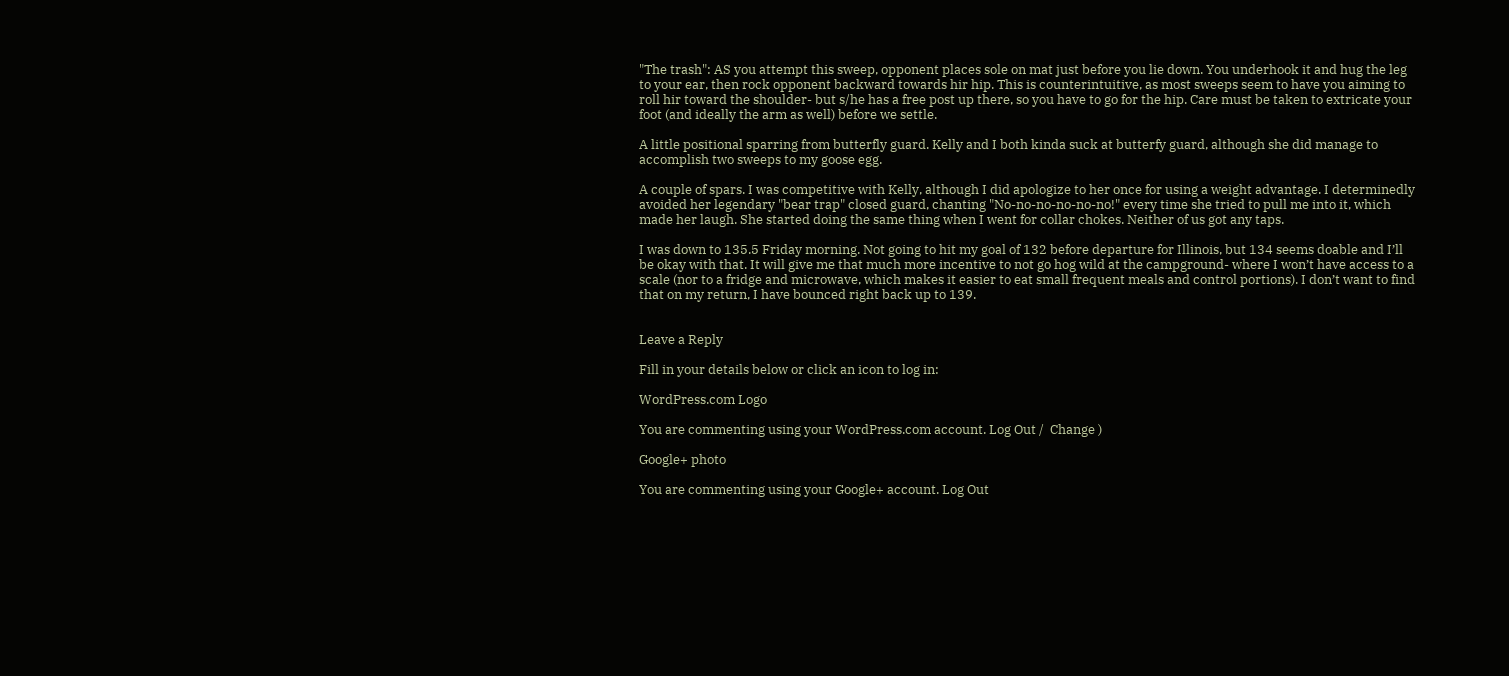"The trash": AS you attempt this sweep, opponent places sole on mat just before you lie down. You underhook it and hug the leg to your ear, then rock opponent backward towards hir hip. This is counterintuitive, as most sweeps seem to have you aiming to roll hir toward the shoulder- but s/he has a free post up there, so you have to go for the hip. Care must be taken to extricate your foot (and ideally the arm as well) before we settle.

A little positional sparring from butterfly guard. Kelly and I both kinda suck at butterfy guard, although she did manage to accomplish two sweeps to my goose egg.

A couple of spars. I was competitive with Kelly, although I did apologize to her once for using a weight advantage. I determinedly avoided her legendary "bear trap" closed guard, chanting "No-no-no-no-no-no!" every time she tried to pull me into it, which made her laugh. She started doing the same thing when I went for collar chokes. Neither of us got any taps.

I was down to 135.5 Friday morning. Not going to hit my goal of 132 before departure for Illinois, but 134 seems doable and I’ll be okay with that. It will give me that much more incentive to not go hog wild at the campground- where I won’t have access to a scale (nor to a fridge and microwave, which makes it easier to eat small frequent meals and control portions). I don’t want to find that on my return, I have bounced right back up to 139.


Leave a Reply

Fill in your details below or click an icon to log in:

WordPress.com Logo

You are commenting using your WordPress.com account. Log Out /  Change )

Google+ photo

You are commenting using your Google+ account. Log Out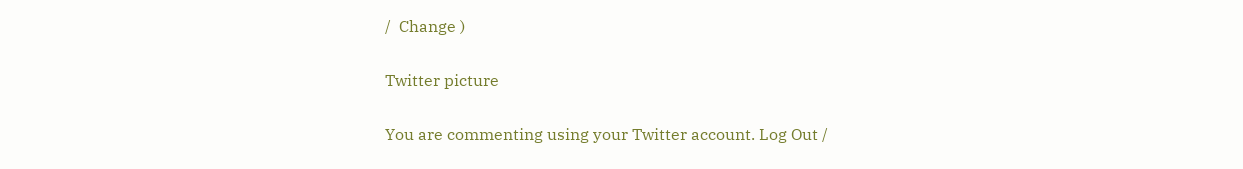/  Change )

Twitter picture

You are commenting using your Twitter account. Log Out /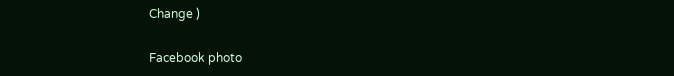Change )

Facebook photo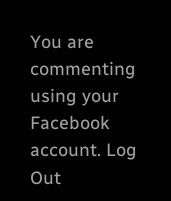You are commenting using your Facebook account. Log Out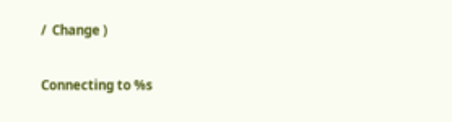/  Change )


Connecting to %s